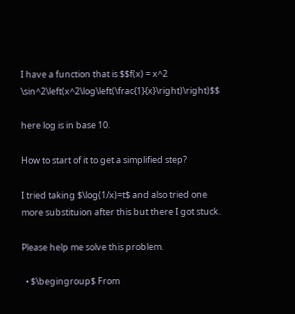I have a function that is $$f(x) = x^2 \sin^2\left(x^2\log\left(\frac{1}{x}\right)\right)$$

here log is in base 10.

How to start of it to get a simplified step?

I tried taking $\log(1/x)=t$ and also tried one more substituion after this but there I got stuck.

Please help me solve this problem.

  • $\begingroup$ From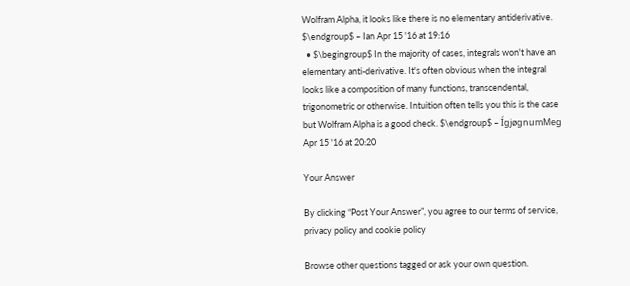Wolfram Alpha, it looks like there is no elementary antiderivative. $\endgroup$ – Ian Apr 15 '16 at 19:16
  • $\begingroup$ In the majority of cases, integrals won't have an elementary anti-derivative. It's often obvious when the integral looks like a composition of many functions, transcendental, trigonometric or otherwise. Intuition often tells you this is the case but Wolfram Alpha is a good check. $\endgroup$ – ÍgjøgnumMeg Apr 15 '16 at 20:20

Your Answer

By clicking “Post Your Answer”, you agree to our terms of service, privacy policy and cookie policy

Browse other questions tagged or ask your own question.